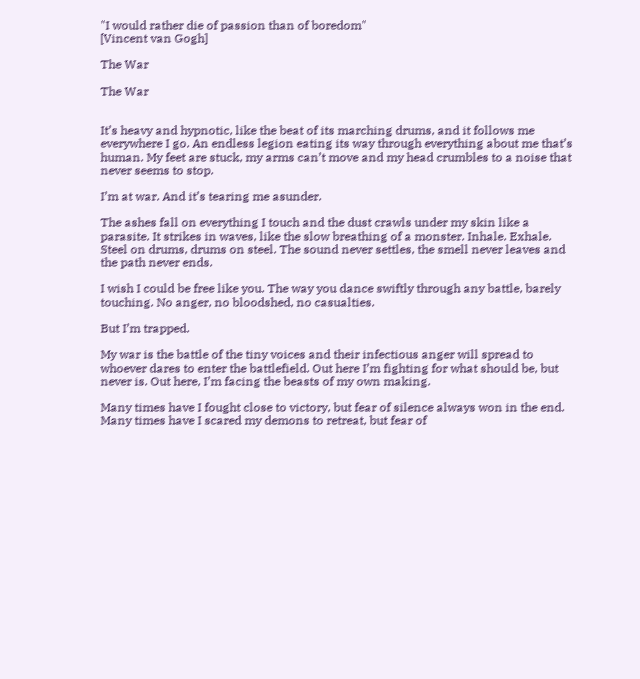"I would rather die of passion than of boredom"
[Vincent van Gogh]

The War

The War


It’s heavy and hypnotic, like the beat of its marching drums, and it follows me everywhere I go. An endless legion eating its way through everything about me that’s human. My feet are stuck, my arms can’t move and my head crumbles to a noise that never seems to stop.

I’m at war. And it’s tearing me asunder.

The ashes fall on everything I touch and the dust crawls under my skin like a parasite. It strikes in waves, like the slow breathing of a monster. Inhale. Exhale. Steel on drums, drums on steel. The sound never settles, the smell never leaves and the path never ends.

I wish I could be free like you. The way you dance swiftly through any battle, barely touching. No anger, no bloodshed, no casualties.

But I’m trapped.

My war is the battle of the tiny voices and their infectious anger will spread to whoever dares to enter the battlefield. Out here I’m fighting for what should be, but never is. Out here, I’m facing the beasts of my own making.

Many times have I fought close to victory, but fear of silence always won in the end. Many times have I scared my demons to retreat, but fear of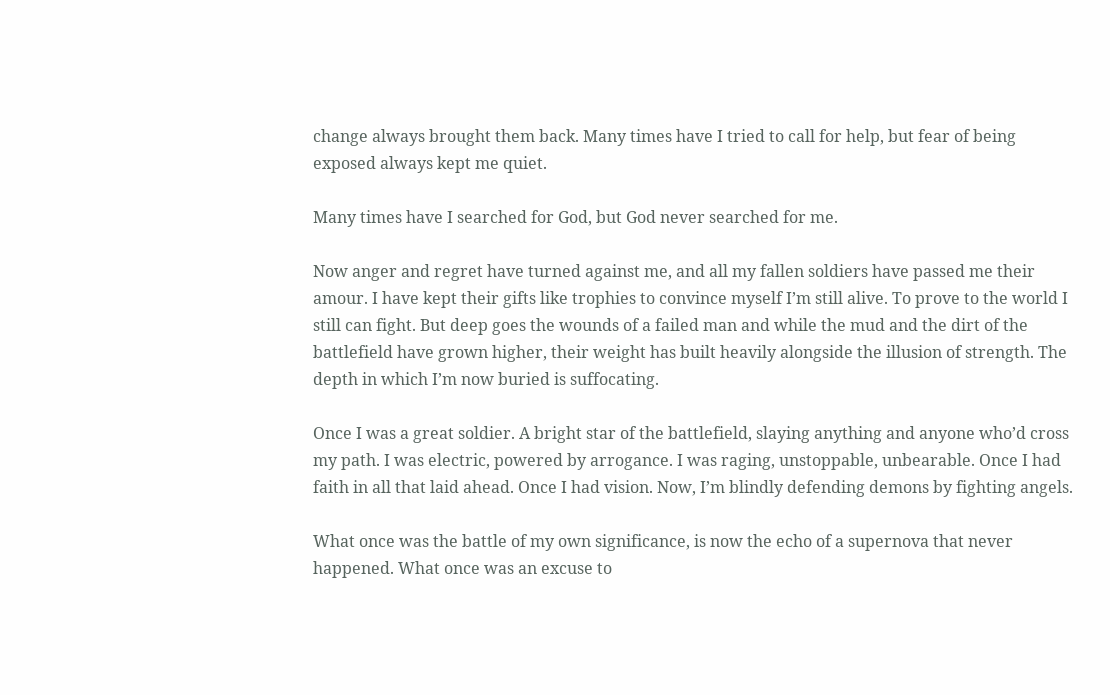change always brought them back. Many times have I tried to call for help, but fear of being exposed always kept me quiet.

Many times have I searched for God, but God never searched for me.

Now anger and regret have turned against me, and all my fallen soldiers have passed me their amour. I have kept their gifts like trophies to convince myself I’m still alive. To prove to the world I still can fight. But deep goes the wounds of a failed man and while the mud and the dirt of the battlefield have grown higher, their weight has built heavily alongside the illusion of strength. The depth in which I’m now buried is suffocating.

Once I was a great soldier. A bright star of the battlefield, slaying anything and anyone who’d cross my path. I was electric, powered by arrogance. I was raging, unstoppable, unbearable. Once I had faith in all that laid ahead. Once I had vision. Now, I’m blindly defending demons by fighting angels.

What once was the battle of my own significance, is now the echo of a supernova that never happened. What once was an excuse to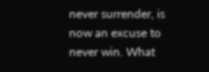never surrender, is now an excuse to never win. What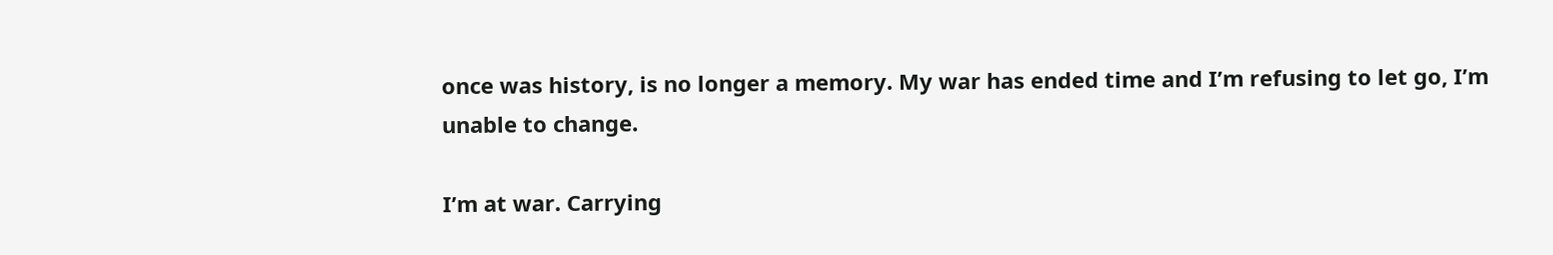once was history, is no longer a memory. My war has ended time and I’m refusing to let go, I’m unable to change.

I’m at war. Carrying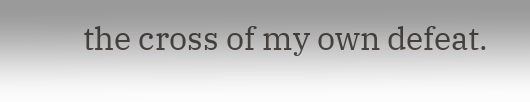the cross of my own defeat.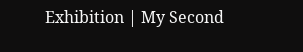Exhibition | My Second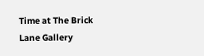Time at The Brick Lane Gallery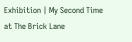Exhibition | My Second Time at The Brick Lane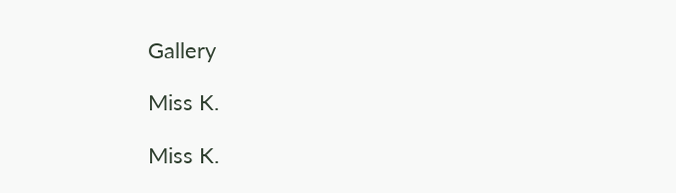Gallery

Miss K.

Miss K.